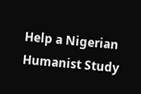Help a Nigerian Humanist Study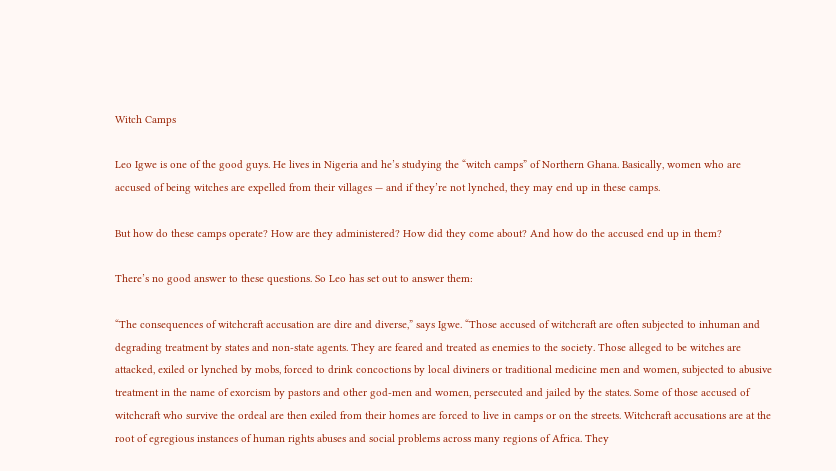Witch Camps

Leo Igwe is one of the good guys. He lives in Nigeria and he’s studying the “witch camps” of Northern Ghana. Basically, women who are accused of being witches are expelled from their villages — and if they’re not lynched, they may end up in these camps.

But how do these camps operate? How are they administered? How did they come about? And how do the accused end up in them?

There’s no good answer to these questions. So Leo has set out to answer them:

“The consequences of witchcraft accusation are dire and diverse,” says Igwe. “Those accused of witchcraft are often subjected to inhuman and degrading treatment by states and non-state agents. They are feared and treated as enemies to the society. Those alleged to be witches are attacked, exiled or lynched by mobs, forced to drink concoctions by local diviners or traditional medicine men and women, subjected to abusive treatment in the name of exorcism by pastors and other god-men and women, persecuted and jailed by the states. Some of those accused of witchcraft who survive the ordeal are then exiled from their homes are forced to live in camps or on the streets. Witchcraft accusations are at the root of egregious instances of human rights abuses and social problems across many regions of Africa. They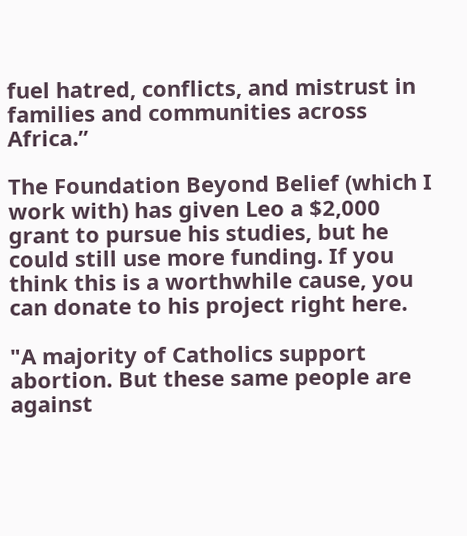fuel hatred, conflicts, and mistrust in families and communities across Africa.”

The Foundation Beyond Belief (which I work with) has given Leo a $2,000 grant to pursue his studies, but he could still use more funding. If you think this is a worthwhile cause, you can donate to his project right here.

"A majority of Catholics support abortion. But these same people are against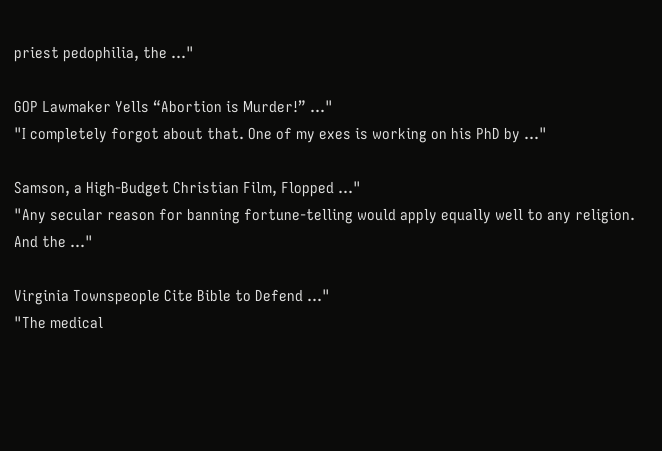priest pedophilia, the ..."

GOP Lawmaker Yells “Abortion is Murder!” ..."
"I completely forgot about that. One of my exes is working on his PhD by ..."

Samson, a High-Budget Christian Film, Flopped ..."
"Any secular reason for banning fortune-telling would apply equally well to any religion. And the ..."

Virginia Townspeople Cite Bible to Defend ..."
"The medical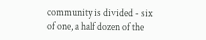community is divided - six of one, a half dozen of the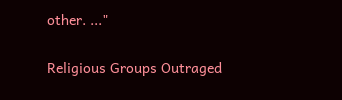other. ..."

Religious Groups Outraged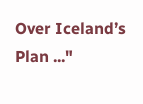Over Iceland’s Plan ..."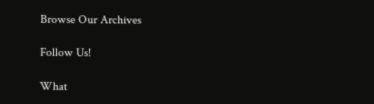Browse Our Archives

Follow Us!

What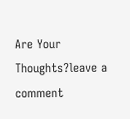Are Your Thoughts?leave a comment